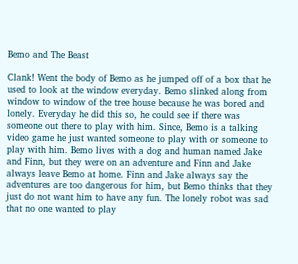Bemo and The Beast

Clank! Went the body of Bemo as he jumped off of a box that he used to look at the window everyday. Bemo slinked along from window to window of the tree house because he was bored and lonely. Everyday he did this so, he could see if there was someone out there to play with him. Since, Bemo is a talking video game he just wanted someone to play with or someone to play with him. Bemo lives with a dog and human named Jake and Finn, but they were on an adventure and Finn and Jake always leave Bemo at home. Finn and Jake always say the adventures are too dangerous for him, but Bemo thinks that they just do not want him to have any fun. The lonely robot was sad that no one wanted to play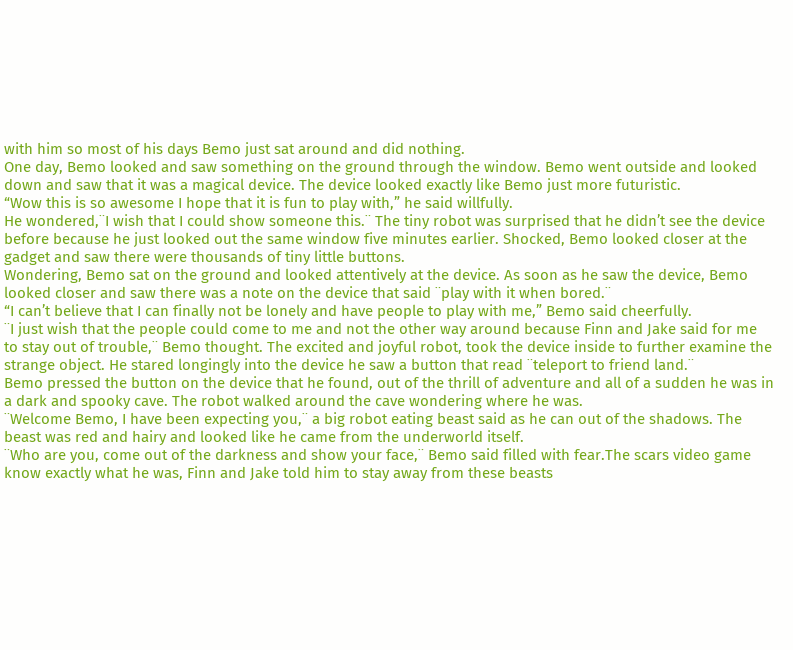with him so most of his days Bemo just sat around and did nothing.
One day, Bemo looked and saw something on the ground through the window. Bemo went outside and looked down and saw that it was a magical device. The device looked exactly like Bemo just more futuristic.
“Wow this is so awesome I hope that it is fun to play with,” he said willfully.
He wondered,¨I wish that I could show someone this.¨ The tiny robot was surprised that he didn’t see the device before because he just looked out the same window five minutes earlier. Shocked, Bemo looked closer at the gadget and saw there were thousands of tiny little buttons.
Wondering, Bemo sat on the ground and looked attentively at the device. As soon as he saw the device, Bemo looked closer and saw there was a note on the device that said ¨play with it when bored.¨
“I can’t believe that I can finally not be lonely and have people to play with me,” Bemo said cheerfully.
¨I just wish that the people could come to me and not the other way around because Finn and Jake said for me to stay out of trouble,¨ Bemo thought. The excited and joyful robot, took the device inside to further examine the strange object. He stared longingly into the device he saw a button that read ¨teleport to friend land.¨
Bemo pressed the button on the device that he found, out of the thrill of adventure and all of a sudden he was in a dark and spooky cave. The robot walked around the cave wondering where he was.
¨Welcome Bemo, I have been expecting you,¨ a big robot eating beast said as he can out of the shadows. The beast was red and hairy and looked like he came from the underworld itself.
¨Who are you, come out of the darkness and show your face,¨ Bemo said filled with fear.The scars video game know exactly what he was, Finn and Jake told him to stay away from these beasts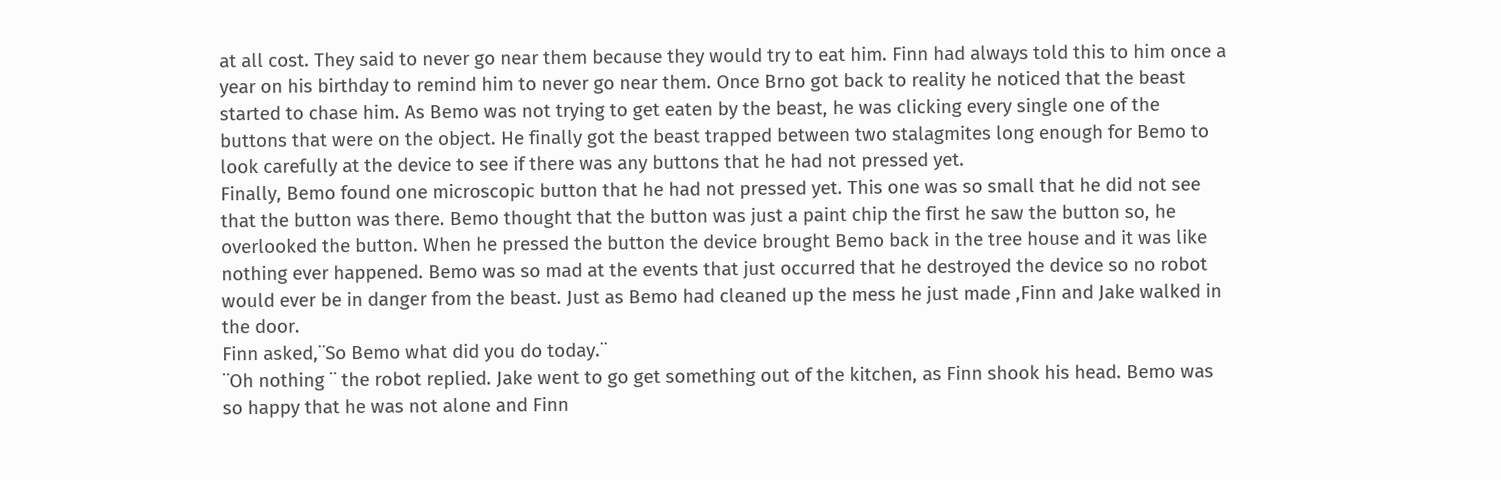at all cost. They said to never go near them because they would try to eat him. Finn had always told this to him once a year on his birthday to remind him to never go near them. Once Brno got back to reality he noticed that the beast started to chase him. As Bemo was not trying to get eaten by the beast, he was clicking every single one of the buttons that were on the object. He finally got the beast trapped between two stalagmites long enough for Bemo to look carefully at the device to see if there was any buttons that he had not pressed yet.
Finally, Bemo found one microscopic button that he had not pressed yet. This one was so small that he did not see that the button was there. Bemo thought that the button was just a paint chip the first he saw the button so, he overlooked the button. When he pressed the button the device brought Bemo back in the tree house and it was like nothing ever happened. Bemo was so mad at the events that just occurred that he destroyed the device so no robot would ever be in danger from the beast. Just as Bemo had cleaned up the mess he just made ,Finn and Jake walked in the door.
Finn asked,¨So Bemo what did you do today.¨
¨Oh nothing ¨ the robot replied. Jake went to go get something out of the kitchen, as Finn shook his head. Bemo was so happy that he was not alone and Finn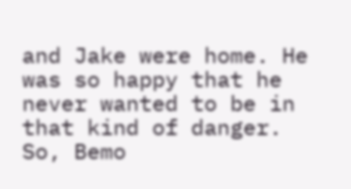and Jake were home. He was so happy that he never wanted to be in that kind of danger. So, Bemo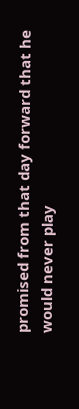promised from that day forward that he would never play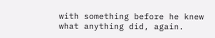with something before he knew what anything did, again.